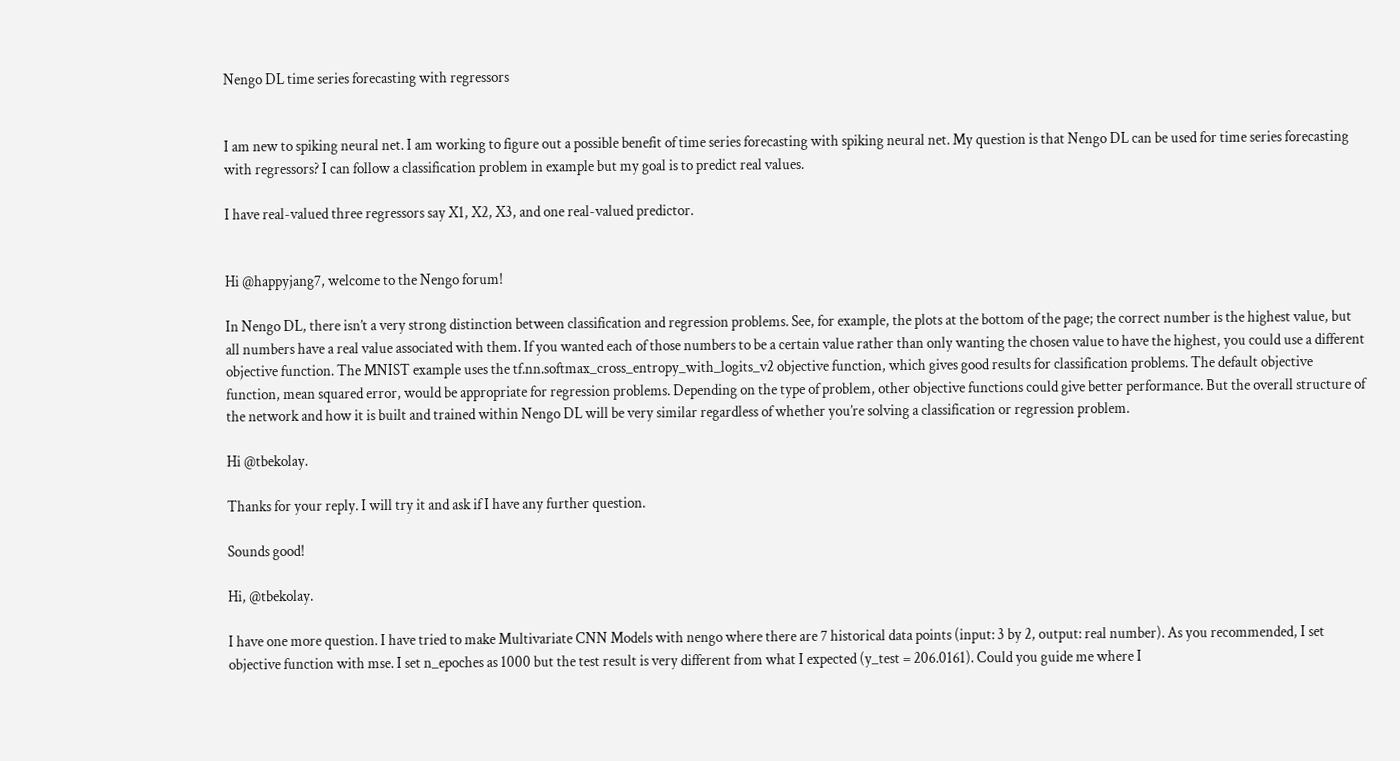Nengo DL time series forecasting with regressors


I am new to spiking neural net. I am working to figure out a possible benefit of time series forecasting with spiking neural net. My question is that Nengo DL can be used for time series forecasting with regressors? I can follow a classification problem in example but my goal is to predict real values.

I have real-valued three regressors say X1, X2, X3, and one real-valued predictor.


Hi @happyjang7, welcome to the Nengo forum!

In Nengo DL, there isn’t a very strong distinction between classification and regression problems. See, for example, the plots at the bottom of the page; the correct number is the highest value, but all numbers have a real value associated with them. If you wanted each of those numbers to be a certain value rather than only wanting the chosen value to have the highest, you could use a different objective function. The MNIST example uses the tf.nn.softmax_cross_entropy_with_logits_v2 objective function, which gives good results for classification problems. The default objective function, mean squared error, would be appropriate for regression problems. Depending on the type of problem, other objective functions could give better performance. But the overall structure of the network and how it is built and trained within Nengo DL will be very similar regardless of whether you’re solving a classification or regression problem.

Hi @tbekolay.

Thanks for your reply. I will try it and ask if I have any further question.

Sounds good!

Hi, @tbekolay.

I have one more question. I have tried to make Multivariate CNN Models with nengo where there are 7 historical data points (input: 3 by 2, output: real number). As you recommended, I set objective function with mse. I set n_epoches as 1000 but the test result is very different from what I expected (y_test = 206.0161). Could you guide me where I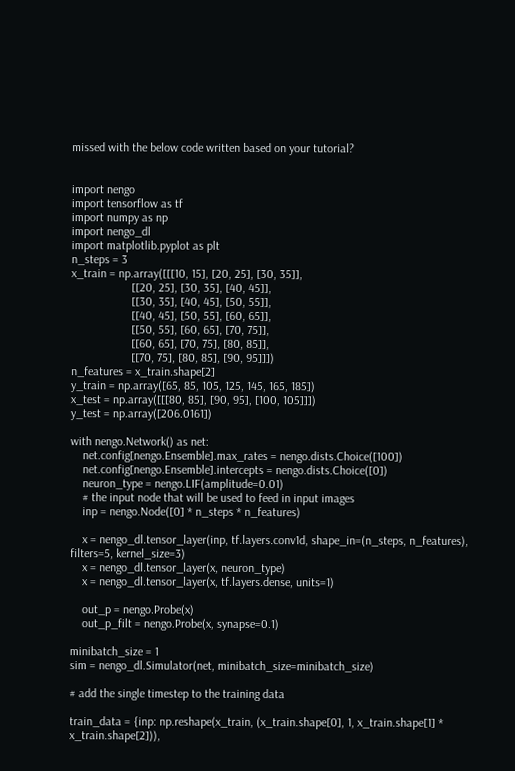missed with the below code written based on your tutorial?


import nengo
import tensorflow as tf
import numpy as np
import nengo_dl
import matplotlib.pyplot as plt
n_steps = 3
x_train = np.array([[[10, 15], [20, 25], [30, 35]],
                    [[20, 25], [30, 35], [40, 45]],
                    [[30, 35], [40, 45], [50, 55]],
                    [[40, 45], [50, 55], [60, 65]],
                    [[50, 55], [60, 65], [70, 75]],
                    [[60, 65], [70, 75], [80, 85]],
                    [[70, 75], [80, 85], [90, 95]]])
n_features = x_train.shape[2]
y_train = np.array([65, 85, 105, 125, 145, 165, 185])
x_test = np.array([[[80, 85], [90, 95], [100, 105]]])
y_test = np.array([206.0161])

with nengo.Network() as net:
    net.config[nengo.Ensemble].max_rates = nengo.dists.Choice([100])
    net.config[nengo.Ensemble].intercepts = nengo.dists.Choice([0])
    neuron_type = nengo.LIF(amplitude=0.01)
    # the input node that will be used to feed in input images
    inp = nengo.Node([0] * n_steps * n_features)

    x = nengo_dl.tensor_layer(inp, tf.layers.conv1d, shape_in=(n_steps, n_features), filters=5, kernel_size=3)
    x = nengo_dl.tensor_layer(x, neuron_type)
    x = nengo_dl.tensor_layer(x, tf.layers.dense, units=1)

    out_p = nengo.Probe(x)
    out_p_filt = nengo.Probe(x, synapse=0.1)

minibatch_size = 1
sim = nengo_dl.Simulator(net, minibatch_size=minibatch_size)

# add the single timestep to the training data

train_data = {inp: np.reshape(x_train, (x_train.shape[0], 1, x_train.shape[1] * x_train.shape[2])),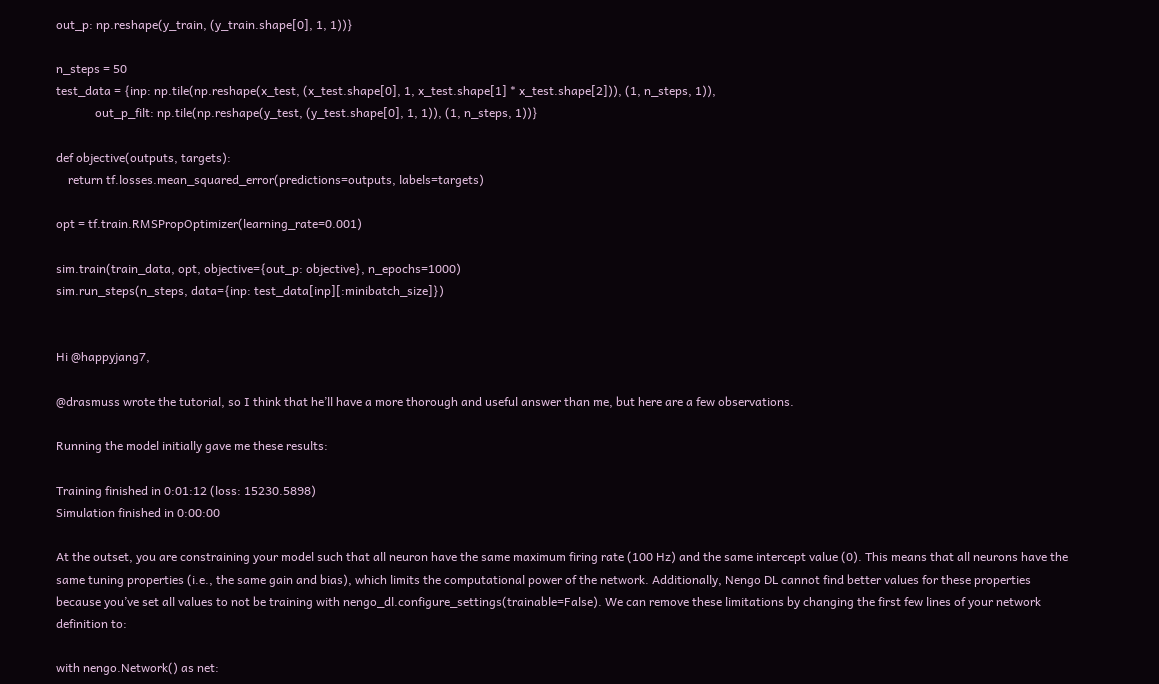out_p: np.reshape(y_train, (y_train.shape[0], 1, 1))}

n_steps = 50
test_data = {inp: np.tile(np.reshape(x_test, (x_test.shape[0], 1, x_test.shape[1] * x_test.shape[2])), (1, n_steps, 1)),
             out_p_filt: np.tile(np.reshape(y_test, (y_test.shape[0], 1, 1)), (1, n_steps, 1))}

def objective(outputs, targets):
    return tf.losses.mean_squared_error(predictions=outputs, labels=targets)

opt = tf.train.RMSPropOptimizer(learning_rate=0.001)

sim.train(train_data, opt, objective={out_p: objective}, n_epochs=1000)
sim.run_steps(n_steps, data={inp: test_data[inp][:minibatch_size]})


Hi @happyjang7,

@drasmuss wrote the tutorial, so I think that he’ll have a more thorough and useful answer than me, but here are a few observations.

Running the model initially gave me these results:

Training finished in 0:01:12 (loss: 15230.5898)
Simulation finished in 0:00:00

At the outset, you are constraining your model such that all neuron have the same maximum firing rate (100 Hz) and the same intercept value (0). This means that all neurons have the same tuning properties (i.e., the same gain and bias), which limits the computational power of the network. Additionally, Nengo DL cannot find better values for these properties because you’ve set all values to not be training with nengo_dl.configure_settings(trainable=False). We can remove these limitations by changing the first few lines of your network definition to:

with nengo.Network() as net: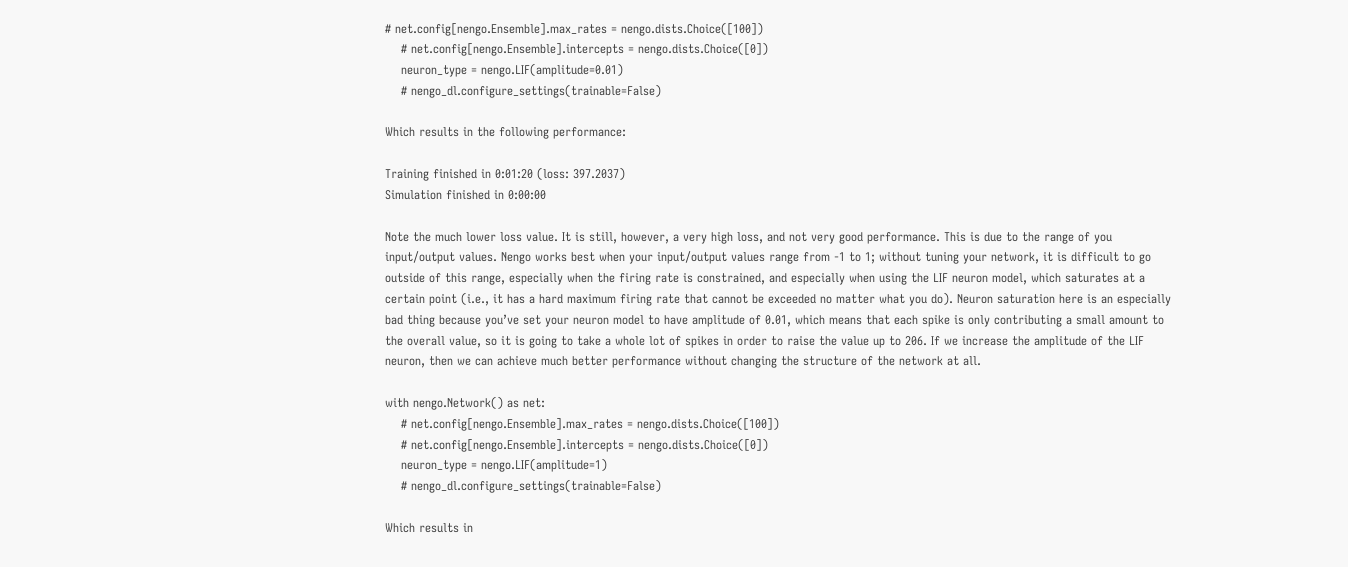# net.config[nengo.Ensemble].max_rates = nengo.dists.Choice([100])
    # net.config[nengo.Ensemble].intercepts = nengo.dists.Choice([0])
    neuron_type = nengo.LIF(amplitude=0.01)
    # nengo_dl.configure_settings(trainable=False)

Which results in the following performance:

Training finished in 0:01:20 (loss: 397.2037)
Simulation finished in 0:00:00

Note the much lower loss value. It is still, however, a very high loss, and not very good performance. This is due to the range of you input/output values. Nengo works best when your input/output values range from -1 to 1; without tuning your network, it is difficult to go outside of this range, especially when the firing rate is constrained, and especially when using the LIF neuron model, which saturates at a certain point (i.e., it has a hard maximum firing rate that cannot be exceeded no matter what you do). Neuron saturation here is an especially bad thing because you’ve set your neuron model to have amplitude of 0.01, which means that each spike is only contributing a small amount to the overall value, so it is going to take a whole lot of spikes in order to raise the value up to 206. If we increase the amplitude of the LIF neuron, then we can achieve much better performance without changing the structure of the network at all.

with nengo.Network() as net:
    # net.config[nengo.Ensemble].max_rates = nengo.dists.Choice([100])
    # net.config[nengo.Ensemble].intercepts = nengo.dists.Choice([0])
    neuron_type = nengo.LIF(amplitude=1)
    # nengo_dl.configure_settings(trainable=False)

Which results in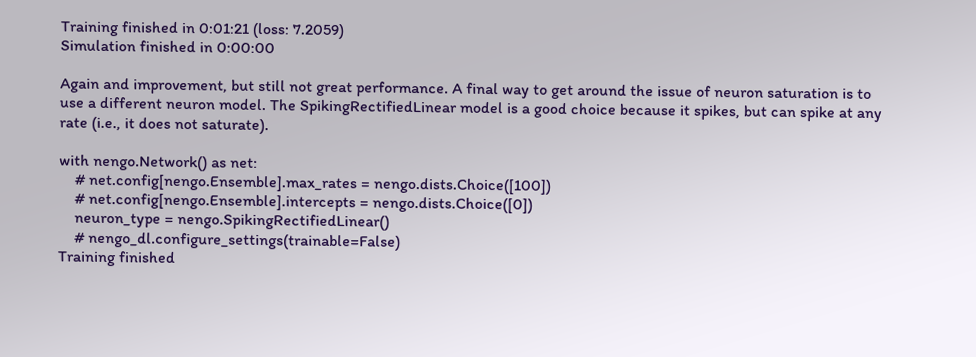Training finished in 0:01:21 (loss: 7.2059)
Simulation finished in 0:00:00

Again and improvement, but still not great performance. A final way to get around the issue of neuron saturation is to use a different neuron model. The SpikingRectifiedLinear model is a good choice because it spikes, but can spike at any rate (i.e., it does not saturate).

with nengo.Network() as net:
    # net.config[nengo.Ensemble].max_rates = nengo.dists.Choice([100])
    # net.config[nengo.Ensemble].intercepts = nengo.dists.Choice([0])
    neuron_type = nengo.SpikingRectifiedLinear()
    # nengo_dl.configure_settings(trainable=False)
Training finished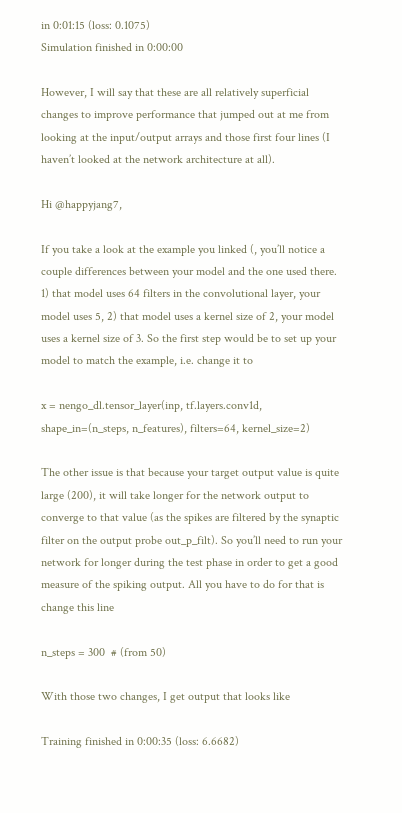in 0:01:15 (loss: 0.1075)
Simulation finished in 0:00:00

However, I will say that these are all relatively superficial changes to improve performance that jumped out at me from looking at the input/output arrays and those first four lines (I haven’t looked at the network architecture at all).

Hi @happyjang7,

If you take a look at the example you linked (, you’ll notice a couple differences between your model and the one used there. 1) that model uses 64 filters in the convolutional layer, your model uses 5, 2) that model uses a kernel size of 2, your model uses a kernel size of 3. So the first step would be to set up your model to match the example, i.e. change it to

x = nengo_dl.tensor_layer(inp, tf.layers.conv1d, shape_in=(n_steps, n_features), filters=64, kernel_size=2)

The other issue is that because your target output value is quite large (200), it will take longer for the network output to converge to that value (as the spikes are filtered by the synaptic filter on the output probe out_p_filt). So you’ll need to run your network for longer during the test phase in order to get a good measure of the spiking output. All you have to do for that is change this line

n_steps = 300  # (from 50)

With those two changes, I get output that looks like

Training finished in 0:00:35 (loss: 6.6682)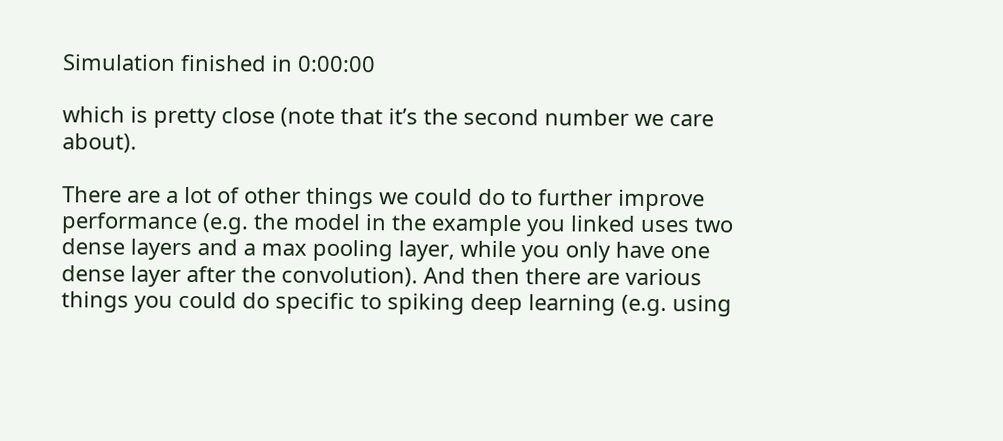Simulation finished in 0:00:00

which is pretty close (note that it’s the second number we care about).

There are a lot of other things we could do to further improve performance (e.g. the model in the example you linked uses two dense layers and a max pooling layer, while you only have one dense layer after the convolution). And then there are various things you could do specific to spiking deep learning (e.g. using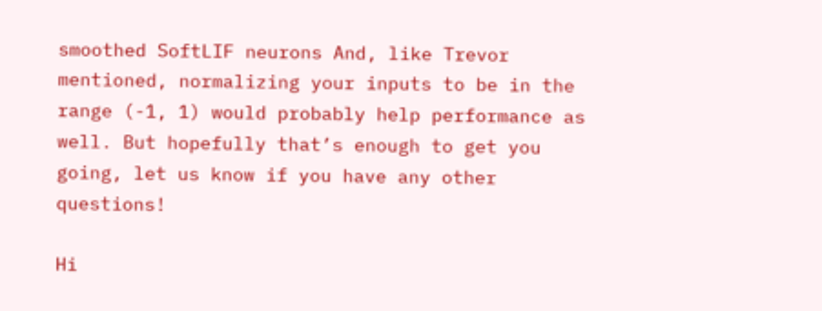smoothed SoftLIF neurons And, like Trevor mentioned, normalizing your inputs to be in the range (-1, 1) would probably help performance as well. But hopefully that’s enough to get you going, let us know if you have any other questions!

Hi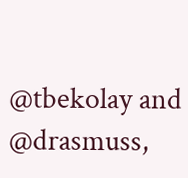@tbekolay and @drasmuss,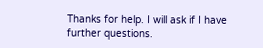Thanks for help. I will ask if I have further questions.